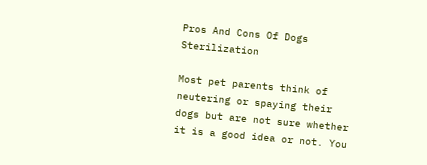Pros And Cons Of Dogs Sterilization

Most pet parents think of neutering or spaying their dogs but are not sure whether it is a good idea or not. You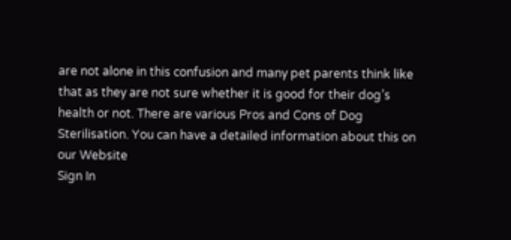are not alone in this confusion and many pet parents think like that as they are not sure whether it is good for their dog’s health or not. There are various Pros and Cons of Dog Sterilisation. You can have a detailed information about this on our Website
Sign In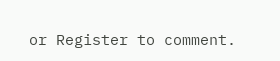or Register to comment.